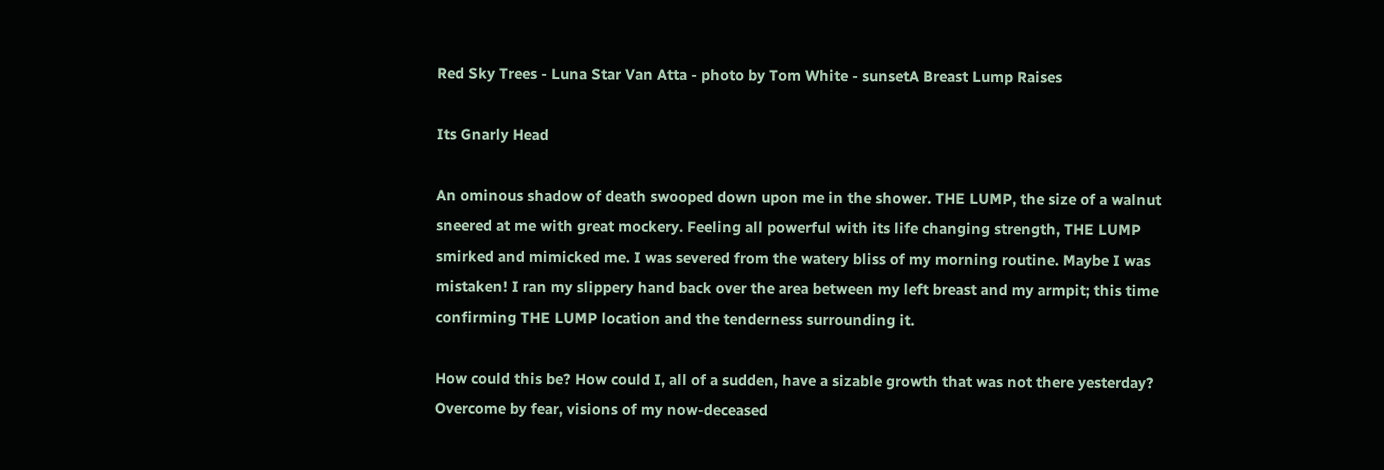Red Sky Trees - Luna Star Van Atta - photo by Tom White - sunsetA Breast Lump Raises

Its Gnarly Head

An ominous shadow of death swooped down upon me in the shower. THE LUMP, the size of a walnut sneered at me with great mockery. Feeling all powerful with its life changing strength, THE LUMP smirked and mimicked me. I was severed from the watery bliss of my morning routine. Maybe I was mistaken! I ran my slippery hand back over the area between my left breast and my armpit; this time confirming THE LUMP location and the tenderness surrounding it.

How could this be? How could I, all of a sudden, have a sizable growth that was not there yesterday? Overcome by fear, visions of my now-deceased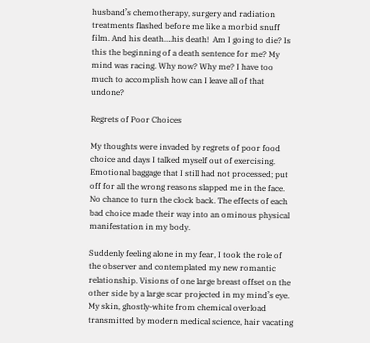husband’s chemotherapy, surgery and radiation treatments flashed before me like a morbid snuff film. And his death….his death!  Am I going to die? Is this the beginning of a death sentence for me? My mind was racing. Why now? Why me? I have too much to accomplish how can I leave all of that undone?

Regrets of Poor Choices

My thoughts were invaded by regrets of poor food choice and days I talked myself out of exercising. Emotional baggage that I still had not processed; put off for all the wrong reasons slapped me in the face. No chance to turn the clock back. The effects of each bad choice made their way into an ominous physical manifestation in my body.

Suddenly feeling alone in my fear, I took the role of the observer and contemplated my new romantic relationship. Visions of one large breast offset on the other side by a large scar projected in my mind’s eye. My skin, ghostly-white from chemical overload transmitted by modern medical science, hair vacating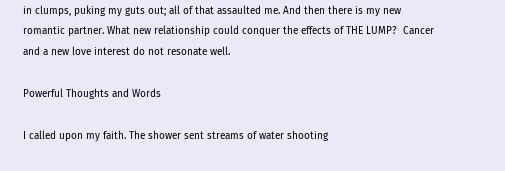in clumps, puking my guts out; all of that assaulted me. And then there is my new romantic partner. What new relationship could conquer the effects of THE LUMP?  Cancer and a new love interest do not resonate well.

Powerful Thoughts and Words

I called upon my faith. The shower sent streams of water shooting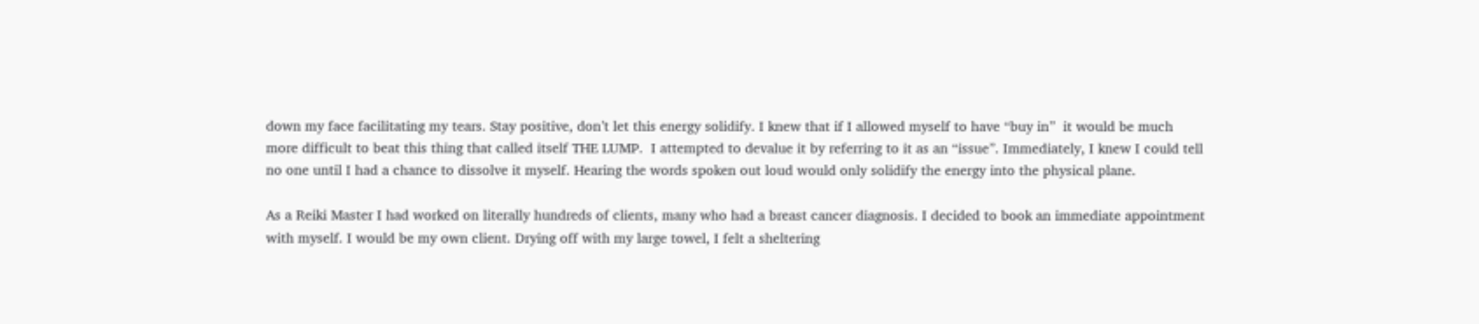down my face facilitating my tears. Stay positive, don’t let this energy solidify. I knew that if I allowed myself to have “buy in”  it would be much more difficult to beat this thing that called itself THE LUMP.  I attempted to devalue it by referring to it as an “issue”. Immediately, I knew I could tell no one until I had a chance to dissolve it myself. Hearing the words spoken out loud would only solidify the energy into the physical plane.

As a Reiki Master I had worked on literally hundreds of clients, many who had a breast cancer diagnosis. I decided to book an immediate appointment with myself. I would be my own client. Drying off with my large towel, I felt a sheltering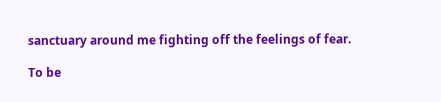sanctuary around me fighting off the feelings of fear.

To be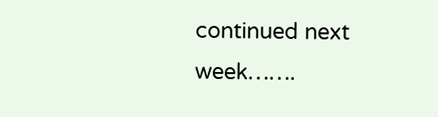continued next week…….